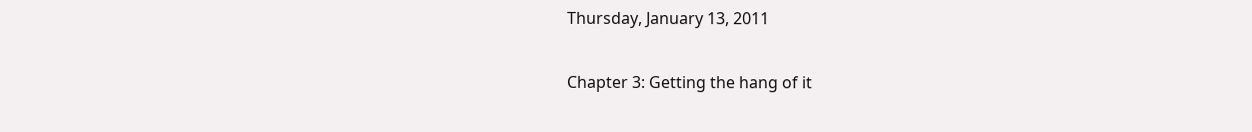Thursday, January 13, 2011

Chapter 3: Getting the hang of it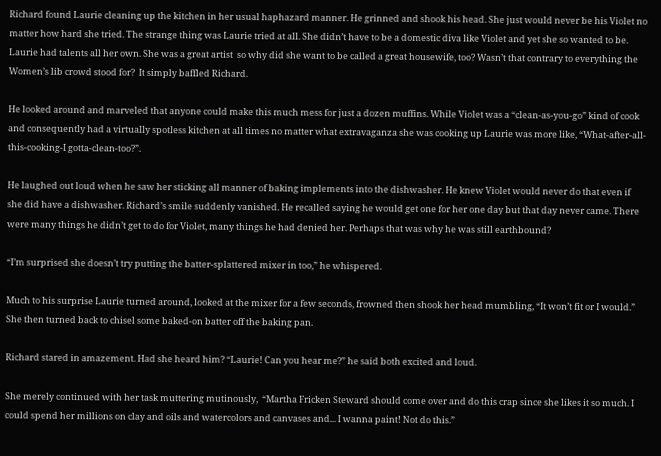Richard found Laurie cleaning up the kitchen in her usual haphazard manner. He grinned and shook his head. She just would never be his Violet no matter how hard she tried. The strange thing was Laurie tried at all. She didn’t have to be a domestic diva like Violet and yet she so wanted to be. Laurie had talents all her own. She was a great artist  so why did she want to be called a great housewife, too? Wasn’t that contrary to everything the Women’s lib crowd stood for?  It simply baffled Richard.

He looked around and marveled that anyone could make this much mess for just a dozen muffins. While Violet was a “clean-as-you-go” kind of cook and consequently had a virtually spotless kitchen at all times no matter what extravaganza she was cooking up Laurie was more like, “What-after-all-this-cooking-I gotta-clean-too?”.

He laughed out loud when he saw her sticking all manner of baking implements into the dishwasher. He knew Violet would never do that even if she did have a dishwasher. Richard’s smile suddenly vanished. He recalled saying he would get one for her one day but that day never came. There were many things he didn’t get to do for Violet, many things he had denied her. Perhaps that was why he was still earthbound?

“I’m surprised she doesn’t try putting the batter-splattered mixer in too,” he whispered.

Much to his surprise Laurie turned around, looked at the mixer for a few seconds, frowned then shook her head mumbling, “It won’t fit or I would.” She then turned back to chisel some baked-on batter off the baking pan.

Richard stared in amazement. Had she heard him? “Laurie! Can you hear me?” he said both excited and loud.

She merely continued with her task muttering mutinously,  “Martha Fricken Steward should come over and do this crap since she likes it so much. I could spend her millions on clay and oils and watercolors and canvases and... I wanna paint! Not do this.”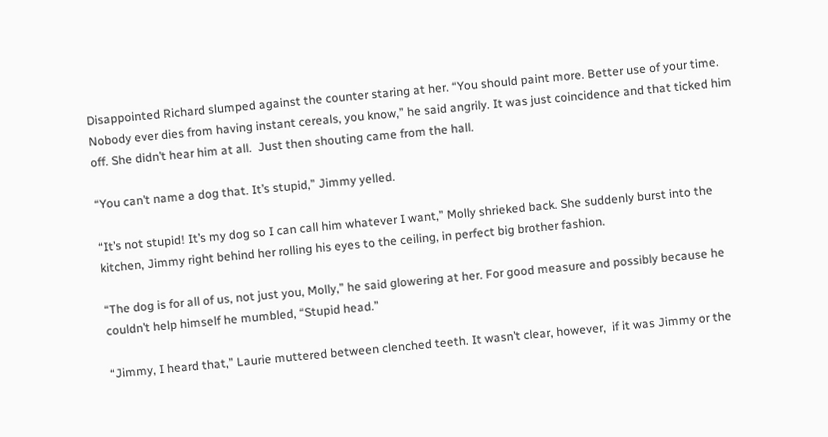Disappointed Richard slumped against the counter staring at her. “You should paint more. Better use of your time. Nobody ever dies from having instant cereals, you know,” he said angrily. It was just coincidence and that ticked him off. She didn’t hear him at all.  Just then shouting came from the hall.

“You can’t name a dog that. It’s stupid,” Jimmy yelled.

“It’s not stupid! It’s my dog so I can call him whatever I want,” Molly shrieked back. She suddenly burst into the kitchen, Jimmy right behind her rolling his eyes to the ceiling, in perfect big brother fashion.

“The dog is for all of us, not just you, Molly,” he said glowering at her. For good measure and possibly because he couldn’t help himself he mumbled, “Stupid head.”

“Jimmy, I heard that,” Laurie muttered between clenched teeth. It wasn’t clear, however,  if it was Jimmy or the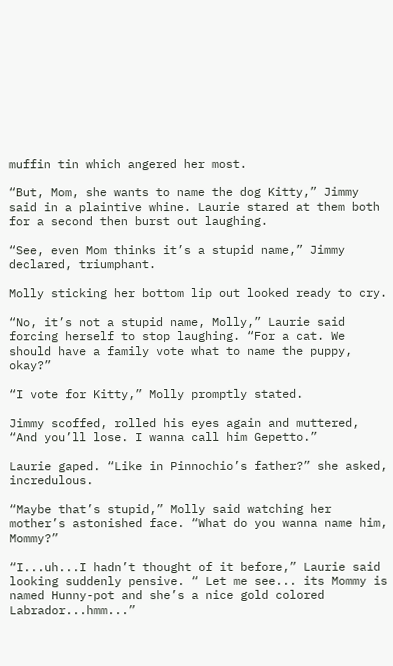muffin tin which angered her most.

“But, Mom, she wants to name the dog Kitty,” Jimmy said in a plaintive whine. Laurie stared at them both for a second then burst out laughing.

“See, even Mom thinks it’s a stupid name,” Jimmy declared, triumphant.

Molly sticking her bottom lip out looked ready to cry.

“No, it’s not a stupid name, Molly,” Laurie said forcing herself to stop laughing. “For a cat. We should have a family vote what to name the puppy, okay?”

“I vote for Kitty,” Molly promptly stated.

Jimmy scoffed, rolled his eyes again and muttered, “And you’ll lose. I wanna call him Gepetto.”

Laurie gaped. “Like in Pinnochio’s father?” she asked, incredulous.

“Maybe that’s stupid,” Molly said watching her mother’s astonished face. “What do you wanna name him, Mommy?”

“I...uh...I hadn’t thought of it before,” Laurie said looking suddenly pensive. “ Let me see... its Mommy is named Hunny-pot and she’s a nice gold colored Labrador...hmm...”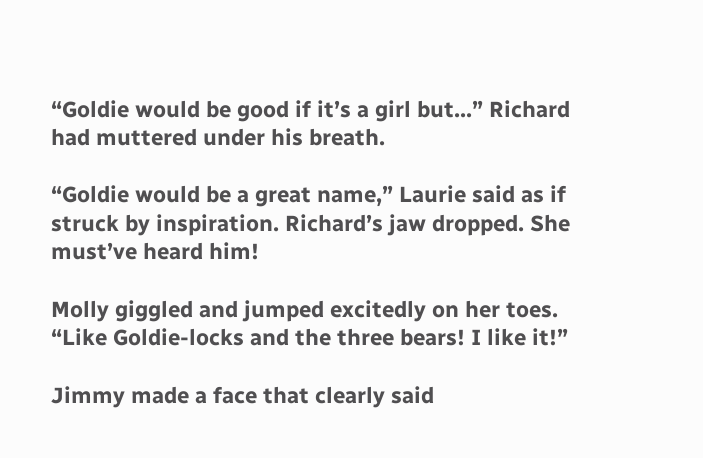“Goldie would be good if it’s a girl but...” Richard had muttered under his breath.

“Goldie would be a great name,” Laurie said as if struck by inspiration. Richard’s jaw dropped. She must’ve heard him!

Molly giggled and jumped excitedly on her toes. “Like Goldie-locks and the three bears! I like it!”

Jimmy made a face that clearly said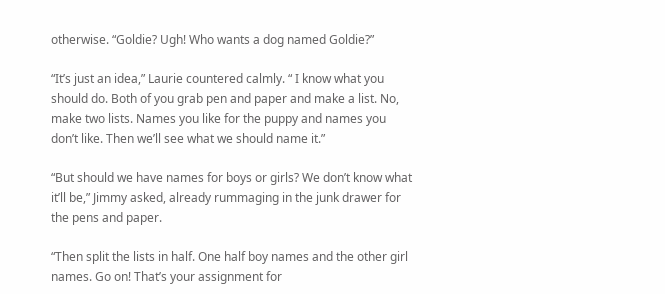otherwise. “Goldie? Ugh! Who wants a dog named Goldie?”

“It’s just an idea,” Laurie countered calmly. “ I know what you should do. Both of you grab pen and paper and make a list. No, make two lists. Names you like for the puppy and names you don’t like. Then we’ll see what we should name it.”

“But should we have names for boys or girls? We don’t know what it’ll be,” Jimmy asked, already rummaging in the junk drawer for the pens and paper.

“Then split the lists in half. One half boy names and the other girl names. Go on! That’s your assignment for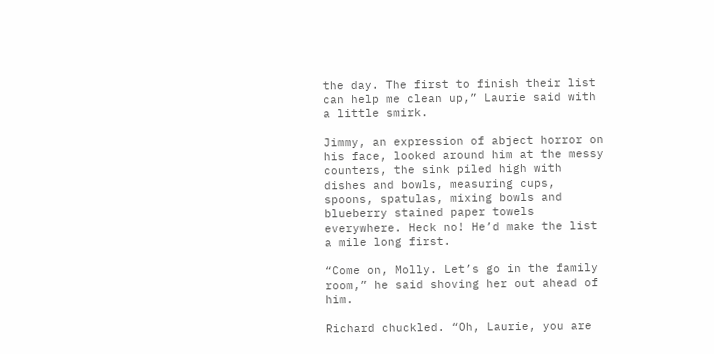the day. The first to finish their list can help me clean up,” Laurie said with a little smirk.

Jimmy, an expression of abject horror on his face, looked around him at the messy counters, the sink piled high with dishes and bowls, measuring cups, spoons, spatulas, mixing bowls and blueberry stained paper towels everywhere. Heck no! He’d make the list a mile long first.

“Come on, Molly. Let’s go in the family room,” he said shoving her out ahead of him.

Richard chuckled. “Oh, Laurie, you are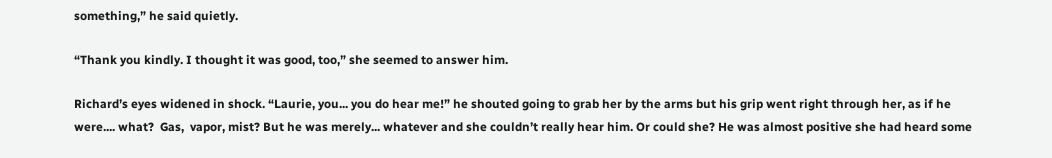something,” he said quietly.

“Thank you kindly. I thought it was good, too,” she seemed to answer him.

Richard’s eyes widened in shock. “Laurie, you... you do hear me!” he shouted going to grab her by the arms but his grip went right through her, as if he were.... what?  Gas,  vapor, mist? But he was merely... whatever and she couldn’t really hear him. Or could she? He was almost positive she had heard some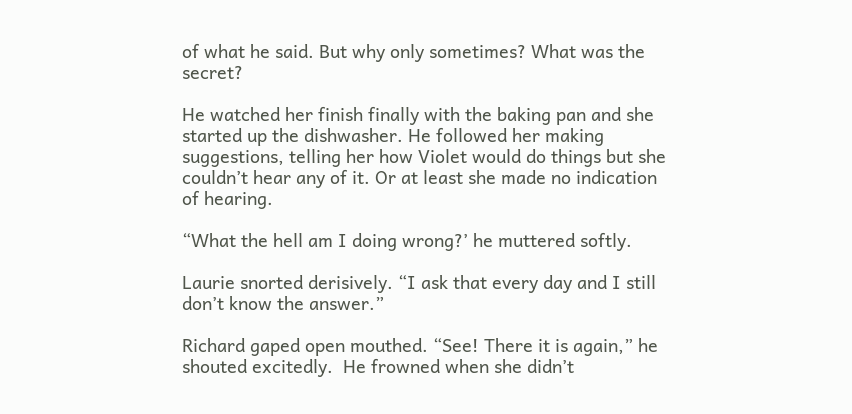of what he said. But why only sometimes? What was the secret?

He watched her finish finally with the baking pan and she started up the dishwasher. He followed her making suggestions, telling her how Violet would do things but she couldn’t hear any of it. Or at least she made no indication of hearing.

“What the hell am I doing wrong?’ he muttered softly.

Laurie snorted derisively. “I ask that every day and I still don’t know the answer.”

Richard gaped open mouthed. “See! There it is again,” he shouted excitedly.  He frowned when she didn’t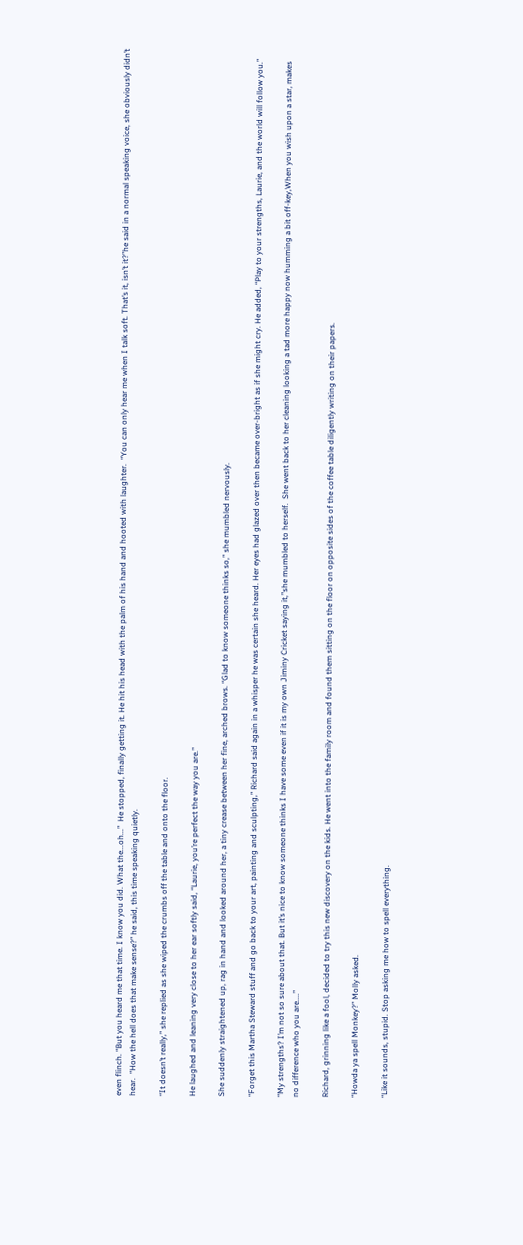even flinch. “But you heard me that time. I know you did. What the...oh...”  He stopped, finally getting it. He hit his head with the palm of his hand and hooted with laughter.  “You can only hear me when I talk soft. That’s it, isn’t it?”he said in a normal speaking voice, she obviously didn’t hear.  “How the hell does that make sense?” he said, this time speaking quietly.

“It doesn’t really,” she replied as she wiped the crumbs off the table and onto the floor.

He laughed and leaning very close to her ear softly said, “Laurie, you’re perfect the way you are.”

She suddenly straightened up, rag in hand and looked around her, a tiny crease between her fine, arched brows. “Glad to know someone thinks so,” she mumbled nervously.

“Forget this Martha Steward stuff and go back to your art, painting and sculpting,” Richard said again in a whisper he was certain she heard. Her eyes had glazed over then became over-bright as if she might cry. He added, “Play to your strengths, Laurie, and the world will follow you.”

“My strengths? I’m not so sure about that. But it’s nice to know someone thinks I have some even if it is my own Jiminy Cricket saying it,”she mumbled to herself.  She went back to her cleaning looking a tad more happy now humming a bit off-key,When you wish upon a star, makes no difference who you are....”

Richard, grinning like a fool, decided to try this new discovery on the kids. He went into the family room and found them sitting on the floor on opposite sides of the coffee table diligently writing on their papers.

“Howda ya spell Monkey?” Molly asked.

“Like it sounds, stupid. Stop asking me how to spell everything.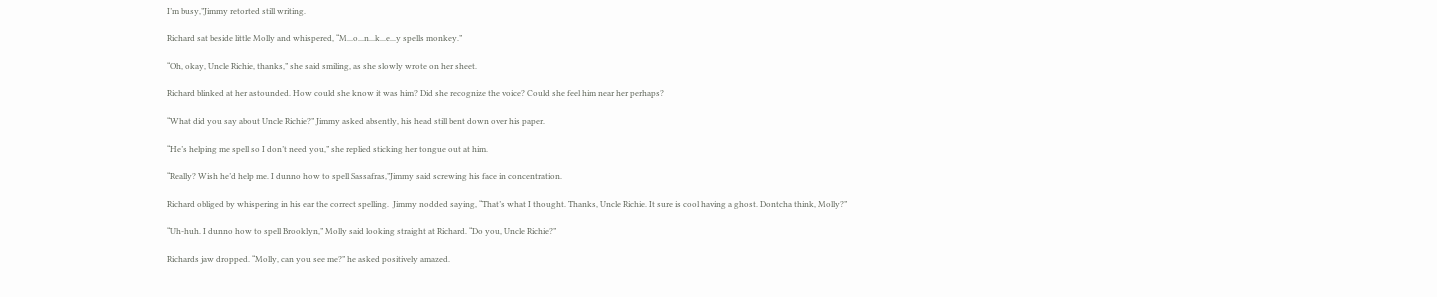I’m busy,”Jimmy retorted still writing.

Richard sat beside little Molly and whispered, “M...o...n...k...e...y spells monkey.”

“Oh, okay, Uncle Richie, thanks,” she said smiling, as she slowly wrote on her sheet.

Richard blinked at her astounded. How could she know it was him? Did she recognize the voice? Could she feel him near her perhaps?

“What did you say about Uncle Richie?” Jimmy asked absently, his head still bent down over his paper.

“He’s helping me spell so I don’t need you,” she replied sticking her tongue out at him.

“Really? Wish he’d help me. I dunno how to spell Sassafras,”Jimmy said screwing his face in concentration.

Richard obliged by whispering in his ear the correct spelling.  Jimmy nodded saying, “That’s what I thought. Thanks, Uncle Richie. It sure is cool having a ghost. Dontcha think, Molly?”

“Uh-huh. I dunno how to spell Brooklyn,” Molly said looking straight at Richard. “Do you, Uncle Richie?”

Richards jaw dropped. “Molly, can you see me?” he asked positively amazed.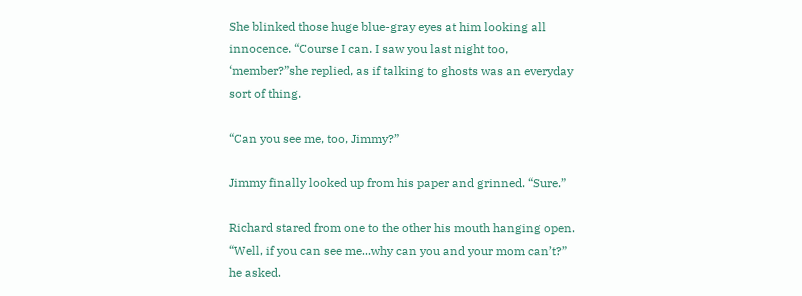She blinked those huge blue-gray eyes at him looking all innocence. “Course I can. I saw you last night too, ‘member?”she replied, as if talking to ghosts was an everyday sort of thing.

“Can you see me, too, Jimmy?”

Jimmy finally looked up from his paper and grinned. “Sure.”

Richard stared from one to the other his mouth hanging open. “Well, if you can see me...why can you and your mom can’t?” he asked.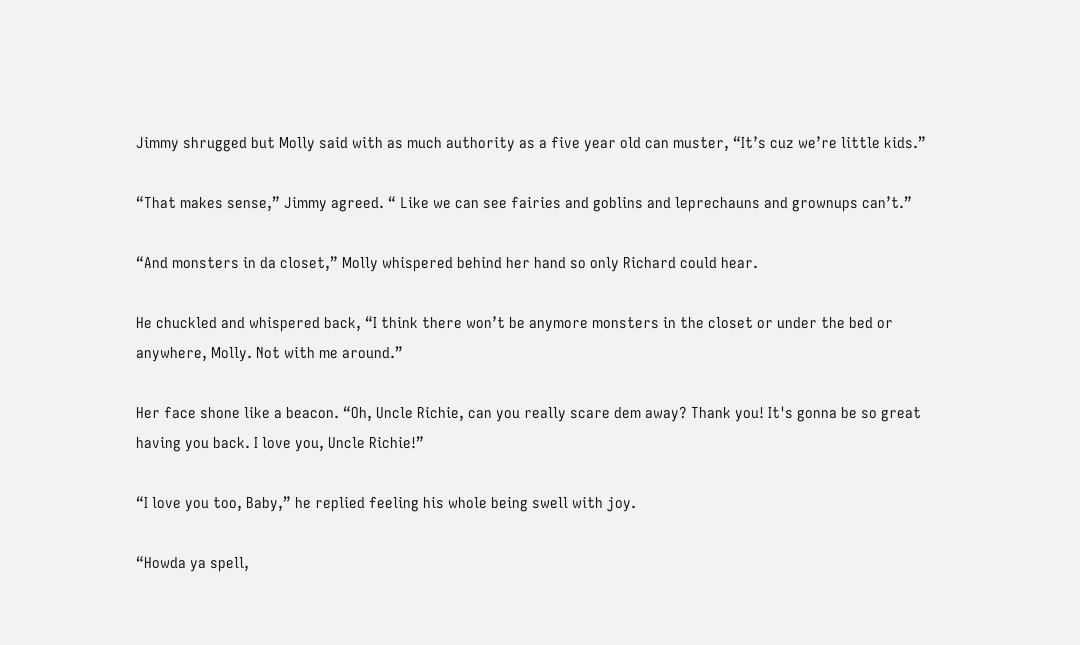Jimmy shrugged but Molly said with as much authority as a five year old can muster, “It’s cuz we’re little kids.”

“That makes sense,” Jimmy agreed. “ Like we can see fairies and goblins and leprechauns and grownups can’t.”

“And monsters in da closet,” Molly whispered behind her hand so only Richard could hear.

He chuckled and whispered back, “I think there won’t be anymore monsters in the closet or under the bed or anywhere, Molly. Not with me around.”

Her face shone like a beacon. “Oh, Uncle Richie, can you really scare dem away? Thank you! It's gonna be so great having you back. I love you, Uncle Richie!”

“I love you too, Baby,” he replied feeling his whole being swell with joy.

“Howda ya spell,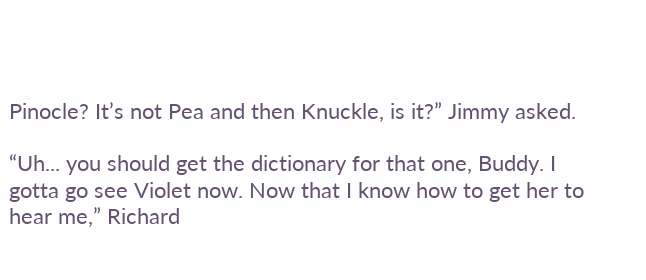Pinocle? It’s not Pea and then Knuckle, is it?” Jimmy asked.

“Uh... you should get the dictionary for that one, Buddy. I gotta go see Violet now. Now that I know how to get her to hear me,” Richard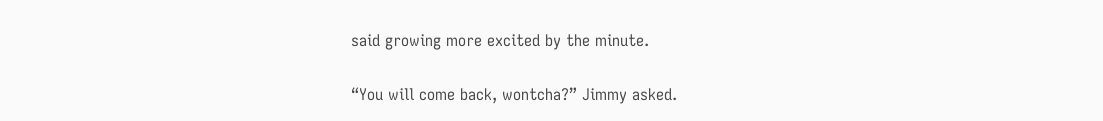said growing more excited by the minute.

“You will come back, wontcha?” Jimmy asked.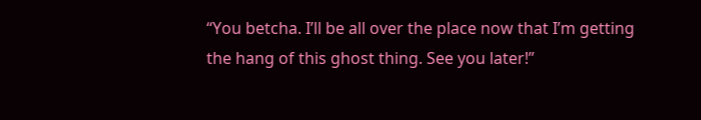“You betcha. I’ll be all over the place now that I’m getting the hang of this ghost thing. See you later!”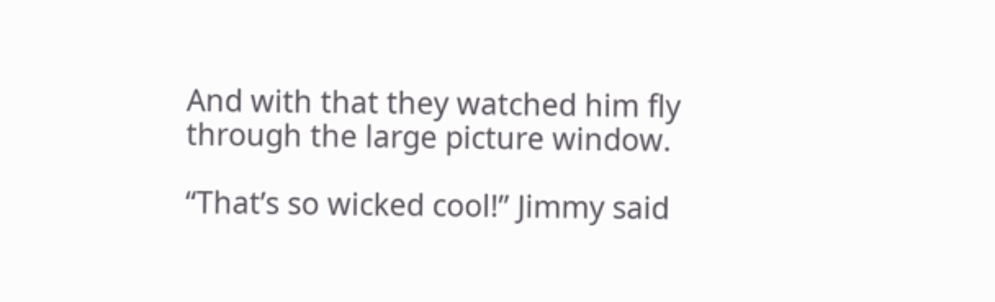And with that they watched him fly through the large picture window.

“That’s so wicked cool!” Jimmy said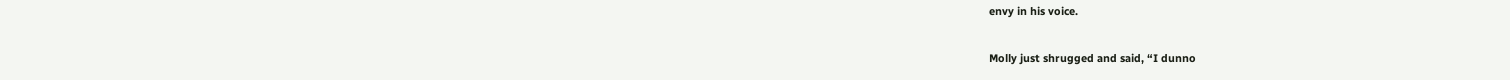envy in his voice.

Molly just shrugged and said, “I dunno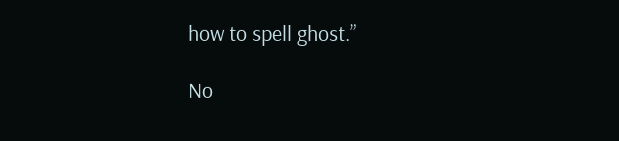how to spell ghost.”

No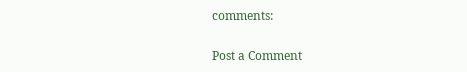comments:

Post a Comment